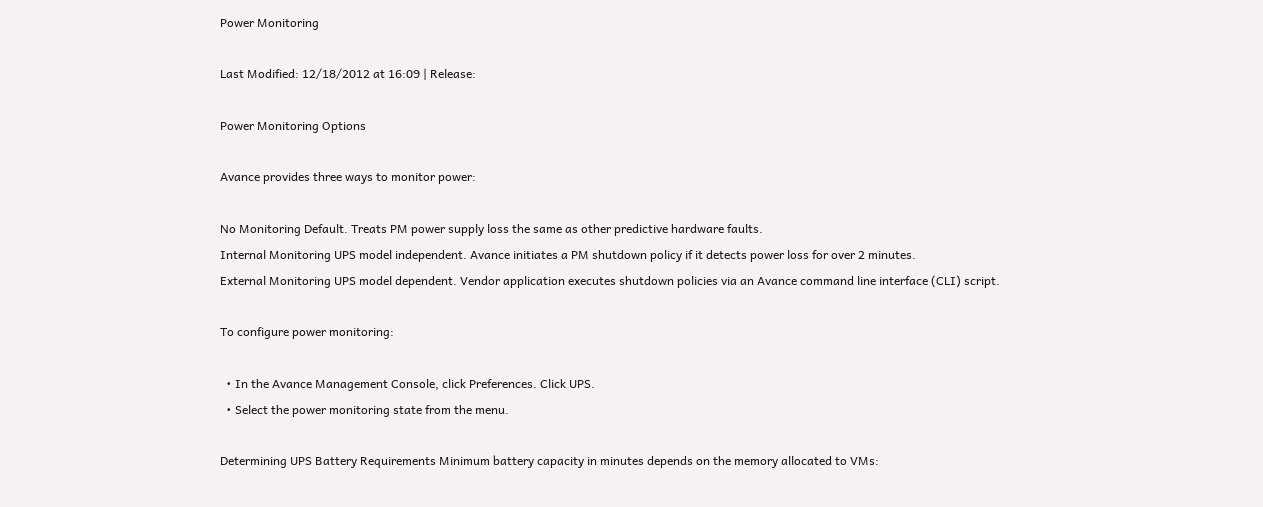Power Monitoring

Last Modified: 12/18/2012 at 16:09 | Release:

Power Monitoring Options

Avance provides three ways to monitor power:

No Monitoring Default. Treats PM power supply loss the same as other predictive hardware faults.
Internal Monitoring UPS model independent. Avance initiates a PM shutdown policy if it detects power loss for over 2 minutes.
External Monitoring UPS model dependent. Vendor application executes shutdown policies via an Avance command line interface (CLI) script.

To configure power monitoring:

  • In the Avance Management Console, click Preferences. Click UPS.
  • Select the power monitoring state from the menu.

Determining UPS Battery Requirements Minimum battery capacity in minutes depends on the memory allocated to VMs: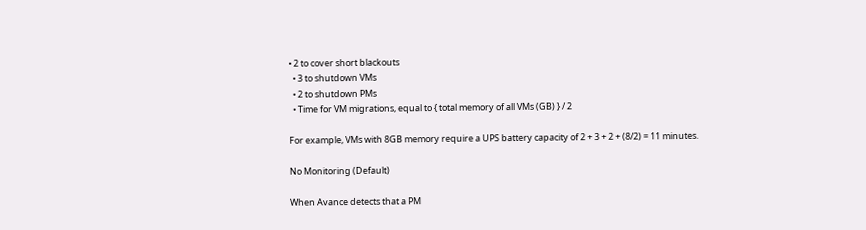• 2 to cover short blackouts
  • 3 to shutdown VMs
  • 2 to shutdown PMs
  • Time for VM migrations, equal to { total memory of all VMs (GB) } / 2

For example, VMs with 8GB memory require a UPS battery capacity of 2 + 3 + 2 + (8/2) = 11 minutes.

No Monitoring (Default)

When Avance detects that a PM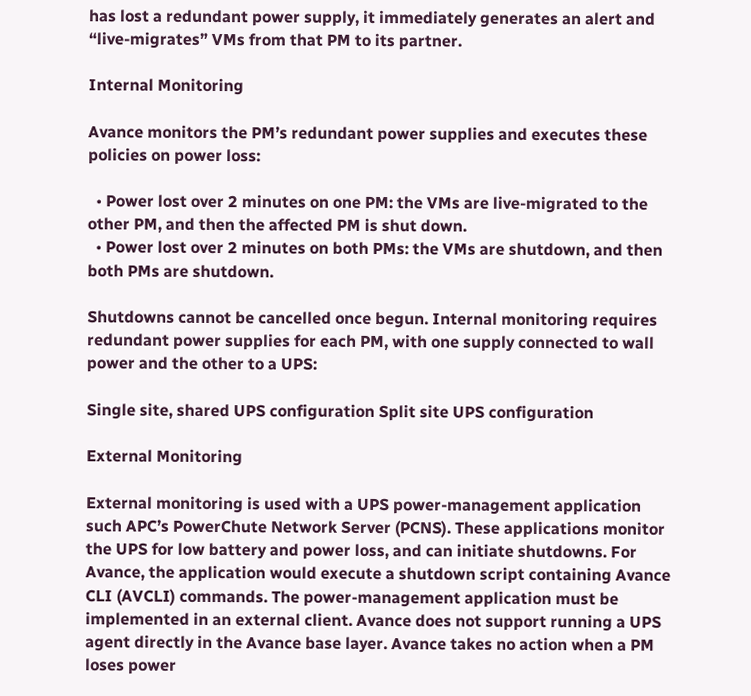has lost a redundant power supply, it immediately generates an alert and “live-migrates” VMs from that PM to its partner.

Internal Monitoring

Avance monitors the PM’s redundant power supplies and executes these policies on power loss:

  • Power lost over 2 minutes on one PM: the VMs are live-migrated to the other PM, and then the affected PM is shut down.
  • Power lost over 2 minutes on both PMs: the VMs are shutdown, and then both PMs are shutdown.

Shutdowns cannot be cancelled once begun. Internal monitoring requires redundant power supplies for each PM, with one supply connected to wall power and the other to a UPS:

Single site, shared UPS configuration Split site UPS configuration

External Monitoring

External monitoring is used with a UPS power-management application such APC’s PowerChute Network Server (PCNS). These applications monitor the UPS for low battery and power loss, and can initiate shutdowns. For Avance, the application would execute a shutdown script containing Avance CLI (AVCLI) commands. The power-management application must be implemented in an external client. Avance does not support running a UPS agent directly in the Avance base layer. Avance takes no action when a PM loses power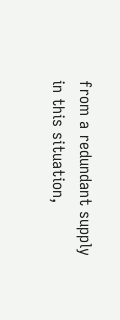from a redundant supply in this situation,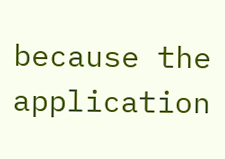because the application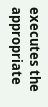executes the appropriate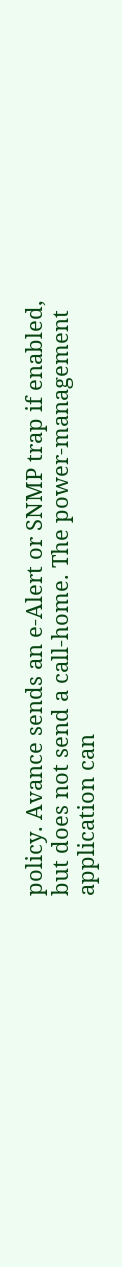policy. Avance sends an e-Alert or SNMP trap if enabled, but does not send a call-home. The power-management application can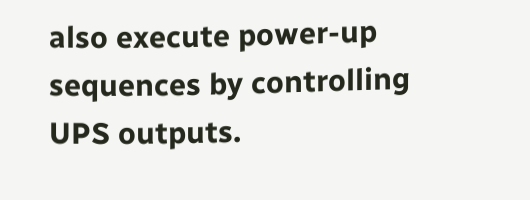also execute power-up sequences by controlling UPS outputs.